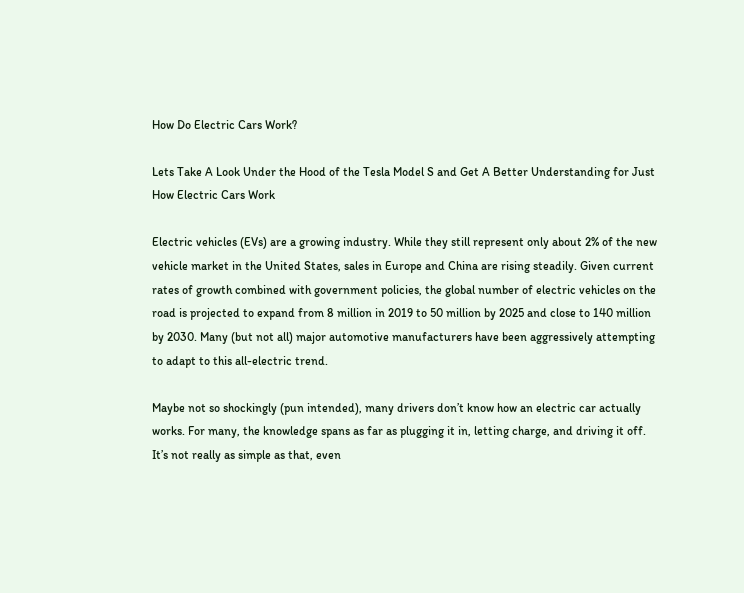How Do Electric Cars Work?

Lets Take A Look Under the Hood of the Tesla Model S and Get A Better Understanding for Just How Electric Cars Work

Electric vehicles (EVs) are a growing industry. While they still represent only about 2% of the new vehicle market in the United States, sales in Europe and China are rising steadily. Given current rates of growth combined with government policies, the global number of electric vehicles on the road is projected to expand from 8 million in 2019 to 50 million by 2025 and close to 140 million by 2030. Many (but not all) major automotive manufacturers have been aggressively attempting to adapt to this all-electric trend.

Maybe not so shockingly (pun intended), many drivers don’t know how an electric car actually works. For many, the knowledge spans as far as plugging it in, letting charge, and driving it off. It’s not really as simple as that, even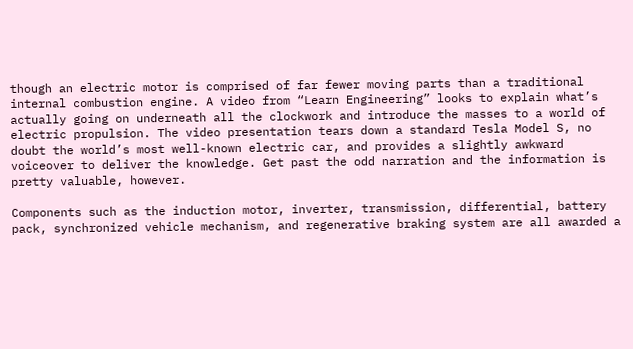though an electric motor is comprised of far fewer moving parts than a traditional internal combustion engine. A video from “Learn Engineering” looks to explain what’s actually going on underneath all the clockwork and introduce the masses to a world of electric propulsion. The video presentation tears down a standard Tesla Model S, no doubt the world’s most well-known electric car, and provides a slightly awkward voiceover to deliver the knowledge. Get past the odd narration and the information is pretty valuable, however.

Components such as the induction motor, inverter, transmission, differential, battery pack, synchronized vehicle mechanism, and regenerative braking system are all awarded a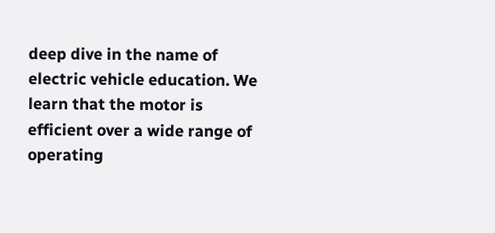deep dive in the name of electric vehicle education. We learn that the motor is efficient over a wide range of operating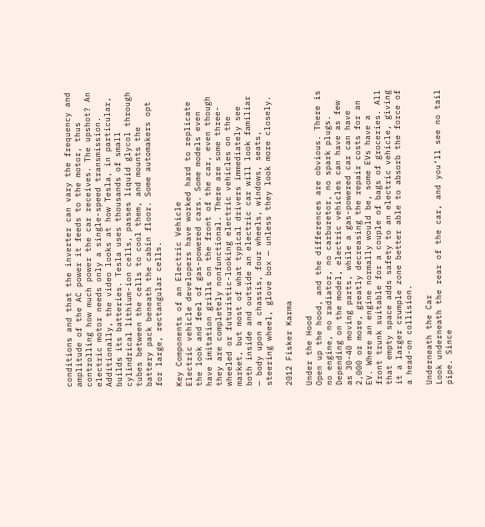conditions and that the inverter can vary the frequency and amplitude of the AC power it feeds to the motor, thus controlling how much power the car receives. The upshot? An electric motor needs only a single-speed transmission. Additionally, the video looks at how Tesla, in particular, builds its batteries. Tesla uses thousands of small cylindrical lithium-ion cells, passes liquid glycol through tubes between the cells to cool them, and mounts the battery pack beneath the cabin floor. Some automakers opt for large, rectangular cells.

Key Components of an Electric Vehicle
Electric vehicle developers have worked hard to replicate the look and feel of gas-powered cars. Some models even have imitation grills on the front of the car, even though they are completely nonfunctional. There are some three-wheeled or futuristic-looking electric vehicles on the market, but most of what typical drivers immediately see both inside and outside an electric car will look familiar — body upon a chassis, four wheels, windows, seats, steering wheel, glove box — unless they look more closely.

2012 Fisker Karma

Under the Hood
Open up the hood, and the differences are obvious. There is no engine, no radiator, no carburetor, no spark plugs. Depending on the model, electric vehicles can have as few as 30-40 moving parts, while a gas-powered car can have 2,000 or more, greatly decreasing the repair costs for an EV. Where an engine normally would be, some EVs have a front trunk suitable for a couple of bags of groceries. All that empty space adds safety to an electric vehicle, giving it a larger crumple zone better able to absorb the force of a head-on collision.

Underneath the Car
Look underneath the rear of the car, and you’ll see no tail pipe. Since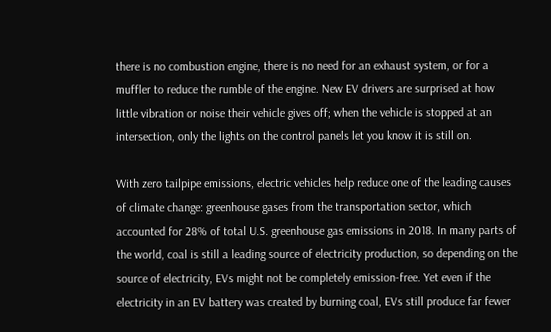there is no combustion engine, there is no need for an exhaust system, or for a muffler to reduce the rumble of the engine. New EV drivers are surprised at how little vibration or noise their vehicle gives off; when the vehicle is stopped at an intersection, only the lights on the control panels let you know it is still on.

With zero tailpipe emissions, electric vehicles help reduce one of the leading causes of climate change: greenhouse gases from the transportation sector, which accounted for 28% of total U.S. greenhouse gas emissions in 2018. In many parts of the world, coal is still a leading source of electricity production, so depending on the source of electricity, EVs might not be completely emission-free. Yet even if the electricity in an EV battery was created by burning coal, EVs still produce far fewer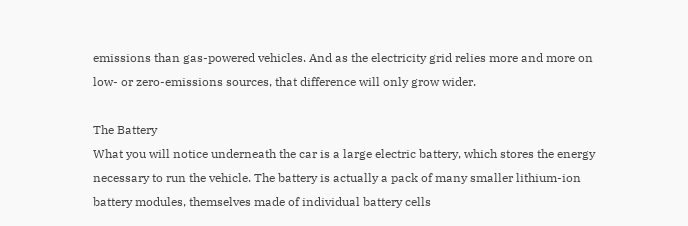emissions than gas-powered vehicles. And as the electricity grid relies more and more on low- or zero-emissions sources, that difference will only grow wider.

The Battery
What you will notice underneath the car is a large electric battery, which stores the energy necessary to run the vehicle. The battery is actually a pack of many smaller lithium-ion battery modules, themselves made of individual battery cells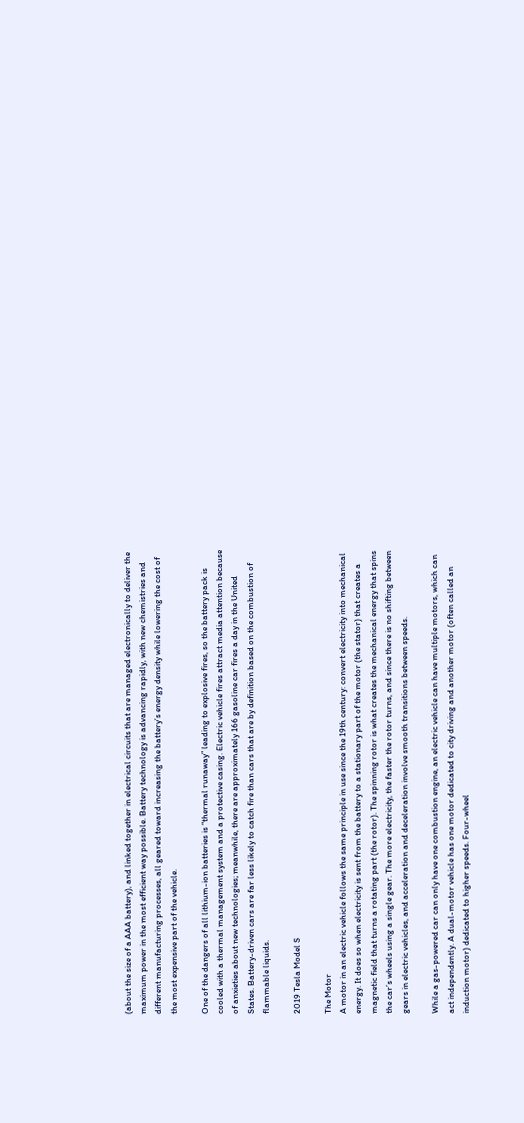(about the size of a AAA battery), and linked together in electrical circuits that are managed electronically to deliver the maximum power in the most efficient way possible. Battery technology is advancing rapidly, with new chemistries and different manufacturing processes, all geared toward increasing the battery’s energy density while lowering the cost of the most expensive part of the vehicle.

One of the dangers of all lithium-ion batteries is “thermal runaway” leading to explosive fires, so the battery pack is cooled with a thermal management system and a protective casing. Electric vehicle fires attract media attention because of anxieties about new technologies; meanwhile, there are approximately 166 gasoline car fires a day in the United States. Battery-driven cars are far less likely to catch fire than cars that are by definition based on the combustion of flammable liquids.

2019 Tesla Model S

The Motor
A motor in an electric vehicle follows the same principle in use since the 19th century: convert electricity into mechanical energy. It does so when electricity is sent from the battery to a stationary part of the motor (the stator) that creates a magnetic field that turns a rotating part (the rotor). The spinning rotor is what creates the mechanical energy that spins the car’s wheels using a single gear. The more electricity, the faster the rotor turns, and since there is no shifting between gears in electric vehicles, and acceleration and deceleration involve smooth transitions between speeds.

While a gas-powered car can only have one combustion engine, an electric vehicle can have multiple motors, which can act independently. A dual-motor vehicle has one motor dedicated to city driving and another motor (often called an induction motor) dedicated to higher speeds. Four-wheel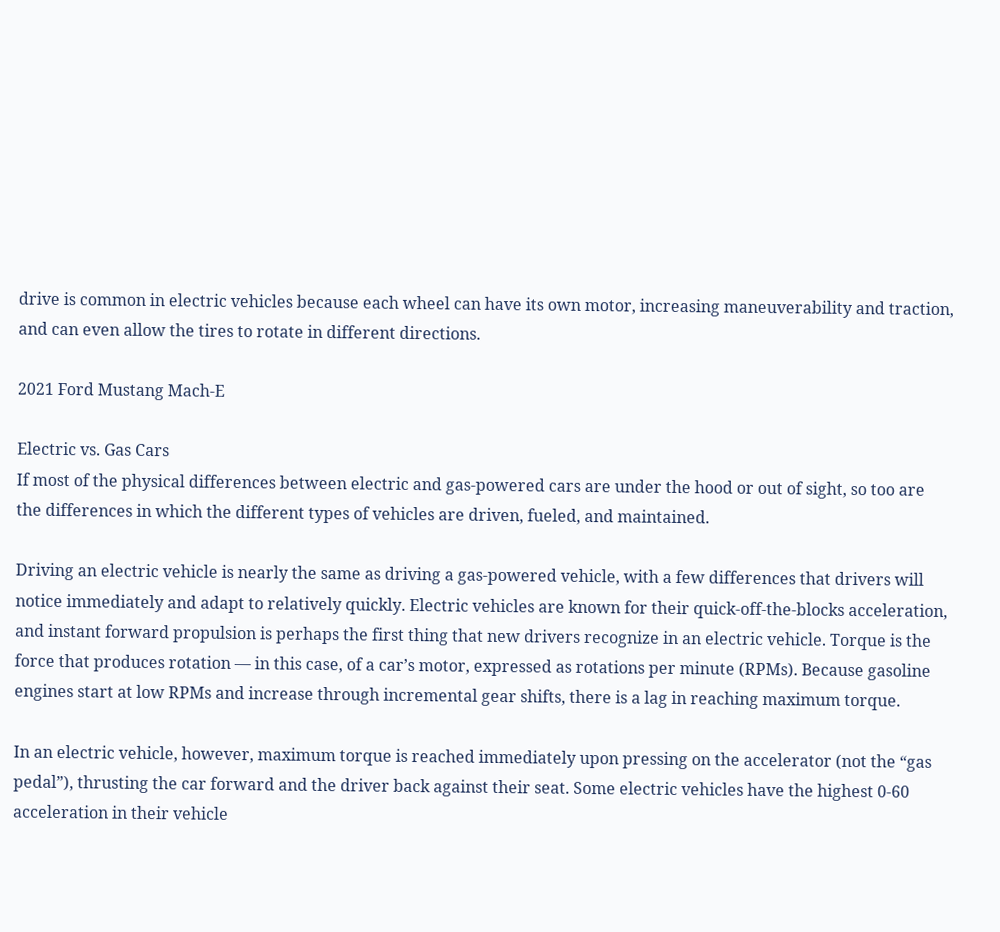drive is common in electric vehicles because each wheel can have its own motor, increasing maneuverability and traction, and can even allow the tires to rotate in different directions.

2021 Ford Mustang Mach-E

Electric vs. Gas Cars
If most of the physical differences between electric and gas-powered cars are under the hood or out of sight, so too are the differences in which the different types of vehicles are driven, fueled, and maintained.

Driving an electric vehicle is nearly the same as driving a gas-powered vehicle, with a few differences that drivers will notice immediately and adapt to relatively quickly. Electric vehicles are known for their quick-off-the-blocks acceleration, and instant forward propulsion is perhaps the first thing that new drivers recognize in an electric vehicle. Torque is the force that produces rotation — in this case, of a car’s motor, expressed as rotations per minute (RPMs). Because gasoline engines start at low RPMs and increase through incremental gear shifts, there is a lag in reaching maximum torque.

In an electric vehicle, however, maximum torque is reached immediately upon pressing on the accelerator (not the “gas pedal”), thrusting the car forward and the driver back against their seat. Some electric vehicles have the highest 0-60 acceleration in their vehicle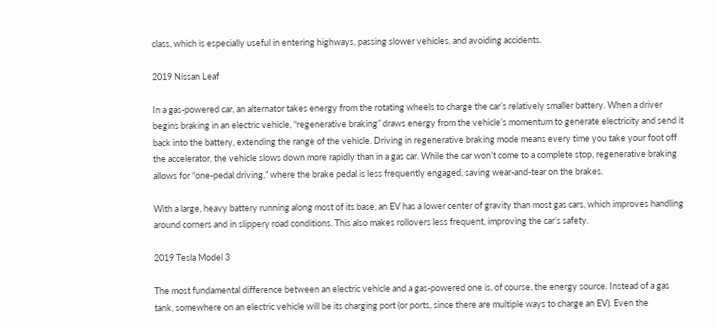class, which is especially useful in entering highways, passing slower vehicles, and avoiding accidents.

2019 Nissan Leaf

In a gas-powered car, an alternator takes energy from the rotating wheels to charge the car’s relatively smaller battery. When a driver begins braking in an electric vehicle, “regenerative braking” draws energy from the vehicle’s momentum to generate electricity and send it back into the battery, extending the range of the vehicle. Driving in regenerative braking mode means every time you take your foot off the accelerator, the vehicle slows down more rapidly than in a gas car. While the car won’t come to a complete stop, regenerative braking allows for “one-pedal driving,” where the brake pedal is less frequently engaged, saving wear-and-tear on the brakes.

With a large, heavy battery running along most of its base, an EV has a lower center of gravity than most gas cars, which improves handling around corners and in slippery road conditions. This also makes rollovers less frequent, improving the car’s safety.

2019 Tesla Model 3

The most fundamental difference between an electric vehicle and a gas-powered one is, of course, the energy source. Instead of a gas tank, somewhere on an electric vehicle will be its charging port (or ports, since there are multiple ways to charge an EV). Even the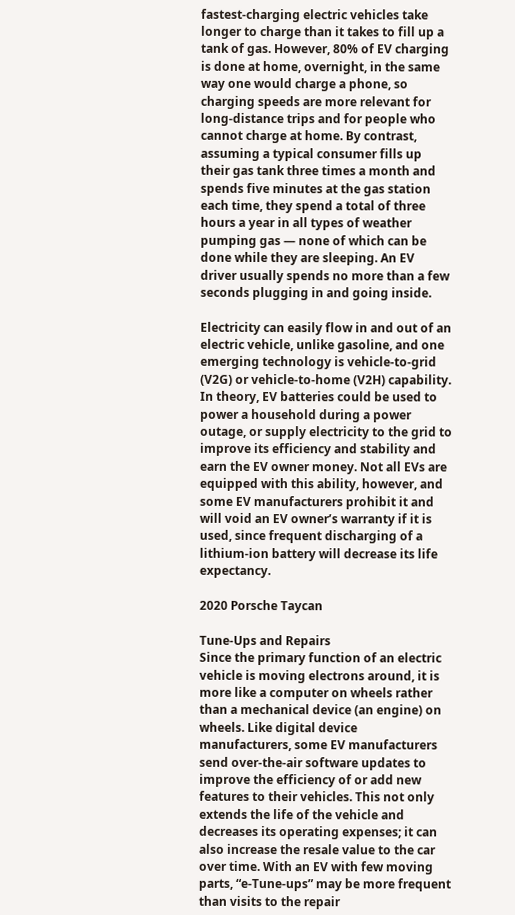fastest-charging electric vehicles take longer to charge than it takes to fill up a tank of gas. However, 80% of EV charging is done at home, overnight, in the same way one would charge a phone, so charging speeds are more relevant for long-distance trips and for people who cannot charge at home. By contrast, assuming a typical consumer fills up their gas tank three times a month and spends five minutes at the gas station each time, they spend a total of three hours a year in all types of weather pumping gas — none of which can be done while they are sleeping. An EV driver usually spends no more than a few seconds plugging in and going inside.

Electricity can easily flow in and out of an electric vehicle, unlike gasoline, and one emerging technology is vehicle-to-grid (V2G) or vehicle-to-home (V2H) capability. In theory, EV batteries could be used to power a household during a power outage, or supply electricity to the grid to improve its efficiency and stability and earn the EV owner money. Not all EVs are equipped with this ability, however, and some EV manufacturers prohibit it and will void an EV owner’s warranty if it is used, since frequent discharging of a lithium-ion battery will decrease its life expectancy.

2020 Porsche Taycan

Tune-Ups and Repairs
Since the primary function of an electric vehicle is moving electrons around, it is more like a computer on wheels rather than a mechanical device (an engine) on wheels. Like digital device manufacturers, some EV manufacturers send over-the-air software updates to improve the efficiency of or add new features to their vehicles. This not only extends the life of the vehicle and decreases its operating expenses; it can also increase the resale value to the car over time. With an EV with few moving parts, “e-Tune-ups” may be more frequent than visits to the repair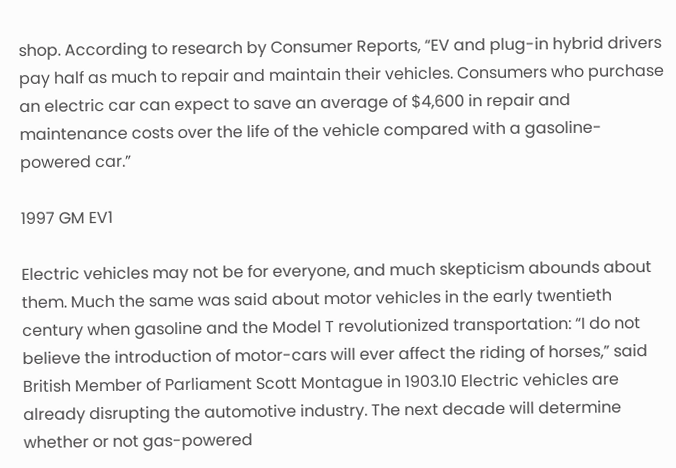shop. According to research by Consumer Reports, “EV and plug-in hybrid drivers pay half as much to repair and maintain their vehicles. Consumers who purchase an electric car can expect to save an average of $4,600 in repair and maintenance costs over the life of the vehicle compared with a gasoline-powered car.”

1997 GM EV1

Electric vehicles may not be for everyone, and much skepticism abounds about them. Much the same was said about motor vehicles in the early twentieth century when gasoline and the Model T revolutionized transportation: “I do not believe the introduction of motor-cars will ever affect the riding of horses,” said British Member of Parliament Scott Montague in 1903.10 Electric vehicles are already disrupting the automotive industry. The next decade will determine whether or not gas-powered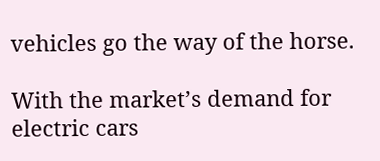vehicles go the way of the horse.

With the market’s demand for electric cars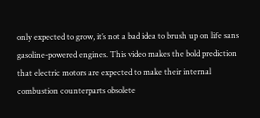only expected to grow, it’s not a bad idea to brush up on life sans gasoline-powered engines. This video makes the bold prediction that electric motors are expected to make their internal combustion counterparts obsolete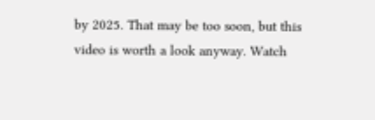by 2025. That may be too soon, but this video is worth a look anyway. Watch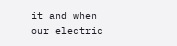it and when our electric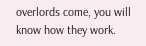overlords come, you will know how they work.